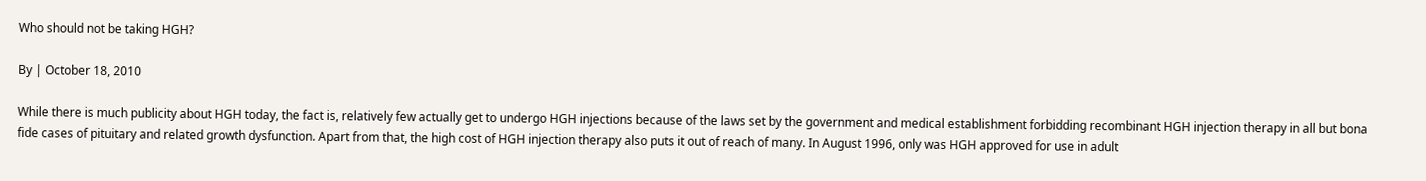Who should not be taking HGH?

By | October 18, 2010

While there is much publicity about HGH today, the fact is, relatively few actually get to undergo HGH injections because of the laws set by the government and medical establishment forbidding recombinant HGH injection therapy in all but bona fide cases of pituitary and related growth dysfunction. Apart from that, the high cost of HGH injection therapy also puts it out of reach of many. In August 1996, only was HGH approved for use in adult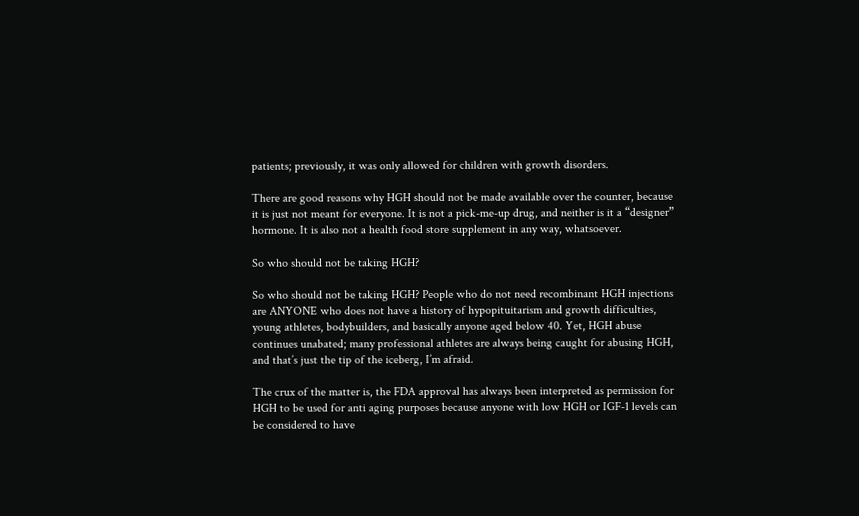patients; previously, it was only allowed for children with growth disorders.

There are good reasons why HGH should not be made available over the counter, because it is just not meant for everyone. It is not a pick-me-up drug, and neither is it a “designer” hormone. It is also not a health food store supplement in any way, whatsoever.

So who should not be taking HGH?

So who should not be taking HGH? People who do not need recombinant HGH injections are ANYONE who does not have a history of hypopituitarism and growth difficulties, young athletes, bodybuilders, and basically anyone aged below 40. Yet, HGH abuse continues unabated; many professional athletes are always being caught for abusing HGH, and that’s just the tip of the iceberg, I’m afraid.

The crux of the matter is, the FDA approval has always been interpreted as permission for HGH to be used for anti aging purposes because anyone with low HGH or IGF-1 levels can be considered to have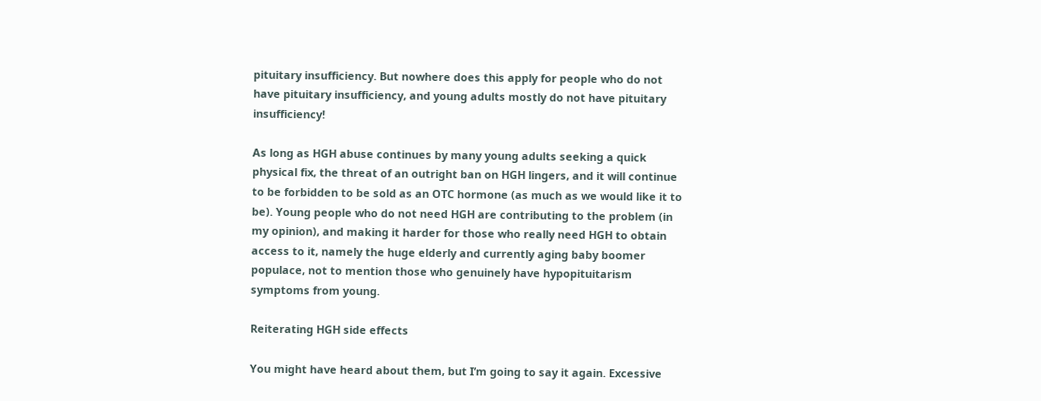pituitary insufficiency. But nowhere does this apply for people who do not have pituitary insufficiency, and young adults mostly do not have pituitary insufficiency!

As long as HGH abuse continues by many young adults seeking a quick physical fix, the threat of an outright ban on HGH lingers, and it will continue to be forbidden to be sold as an OTC hormone (as much as we would like it to be). Young people who do not need HGH are contributing to the problem (in my opinion), and making it harder for those who really need HGH to obtain access to it, namely the huge elderly and currently aging baby boomer populace, not to mention those who genuinely have hypopituitarism symptoms from young.

Reiterating HGH side effects

You might have heard about them, but I’m going to say it again. Excessive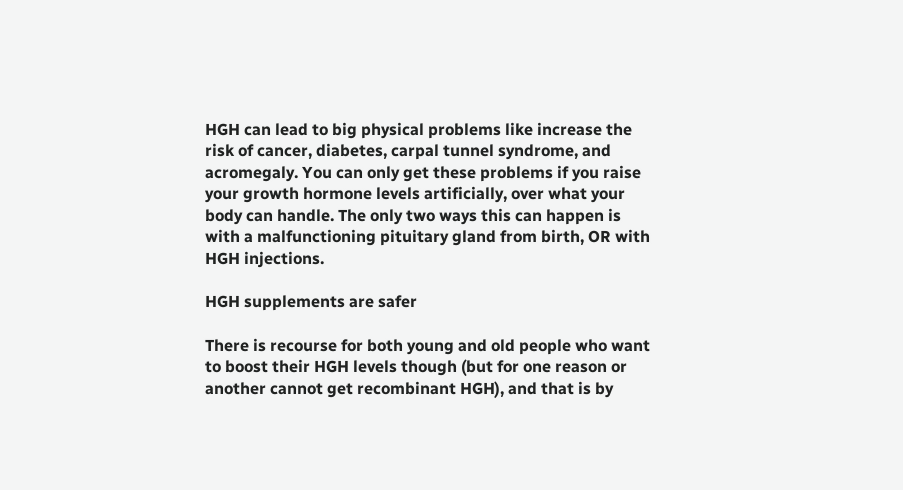HGH can lead to big physical problems like increase the risk of cancer, diabetes, carpal tunnel syndrome, and acromegaly. You can only get these problems if you raise your growth hormone levels artificially, over what your body can handle. The only two ways this can happen is with a malfunctioning pituitary gland from birth, OR with HGH injections.

HGH supplements are safer

There is recourse for both young and old people who want to boost their HGH levels though (but for one reason or another cannot get recombinant HGH), and that is by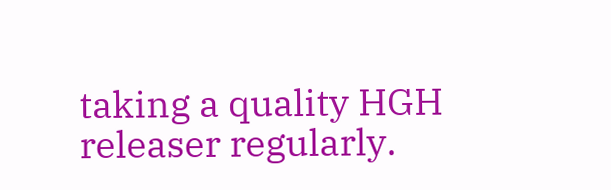taking a quality HGH releaser regularly.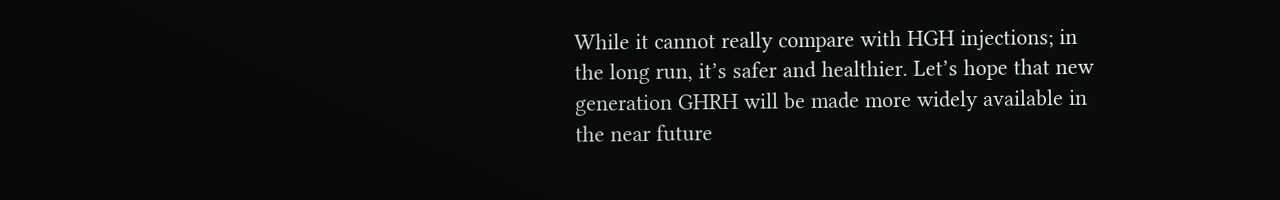While it cannot really compare with HGH injections; in the long run, it’s safer and healthier. Let’s hope that new generation GHRH will be made more widely available in the near future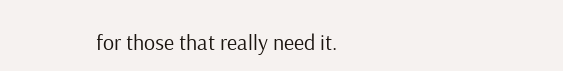for those that really need it.